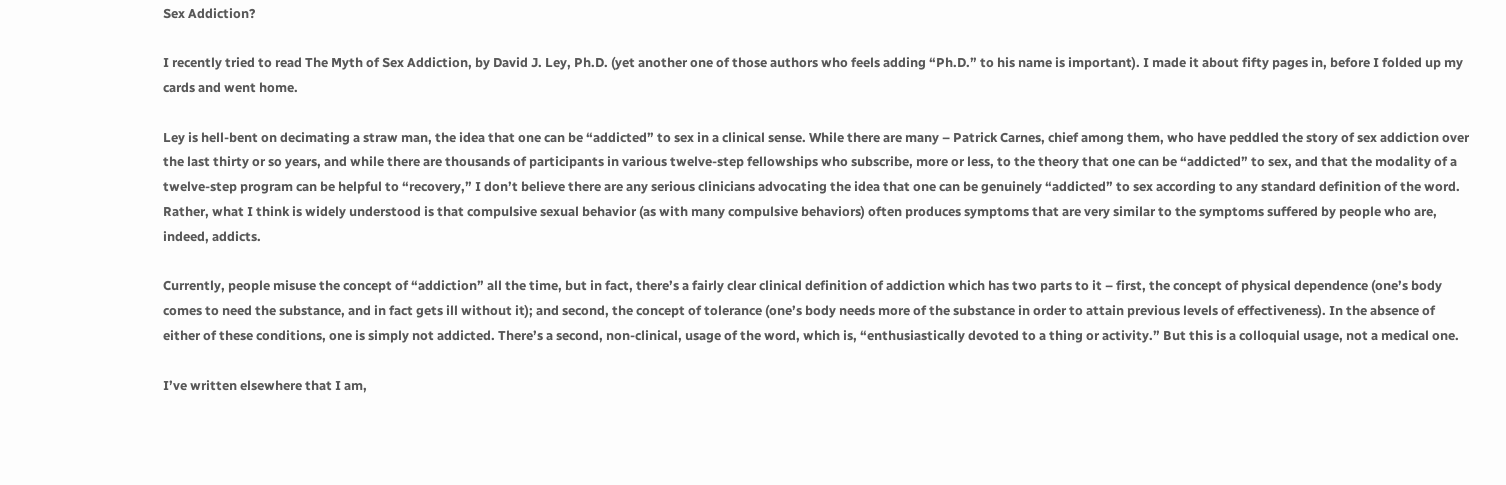Sex Addiction?

I recently tried to read The Myth of Sex Addiction, by David J. Ley, Ph.D. (yet another one of those authors who feels adding “Ph.D.” to his name is important). I made it about fifty pages in, before I folded up my cards and went home.

Ley is hell-bent on decimating a straw man, the idea that one can be “addicted” to sex in a clinical sense. While there are many – Patrick Carnes, chief among them, who have peddled the story of sex addiction over the last thirty or so years, and while there are thousands of participants in various twelve-step fellowships who subscribe, more or less, to the theory that one can be “addicted” to sex, and that the modality of a twelve-step program can be helpful to “recovery,” I don’t believe there are any serious clinicians advocating the idea that one can be genuinely “addicted” to sex according to any standard definition of the word. Rather, what I think is widely understood is that compulsive sexual behavior (as with many compulsive behaviors) often produces symptoms that are very similar to the symptoms suffered by people who are, indeed, addicts.

Currently, people misuse the concept of “addiction” all the time, but in fact, there’s a fairly clear clinical definition of addiction which has two parts to it – first, the concept of physical dependence (one’s body comes to need the substance, and in fact gets ill without it); and second, the concept of tolerance (one’s body needs more of the substance in order to attain previous levels of effectiveness). In the absence of either of these conditions, one is simply not addicted. There’s a second, non-clinical, usage of the word, which is, “enthusiastically devoted to a thing or activity.” But this is a colloquial usage, not a medical one.

I’ve written elsewhere that I am,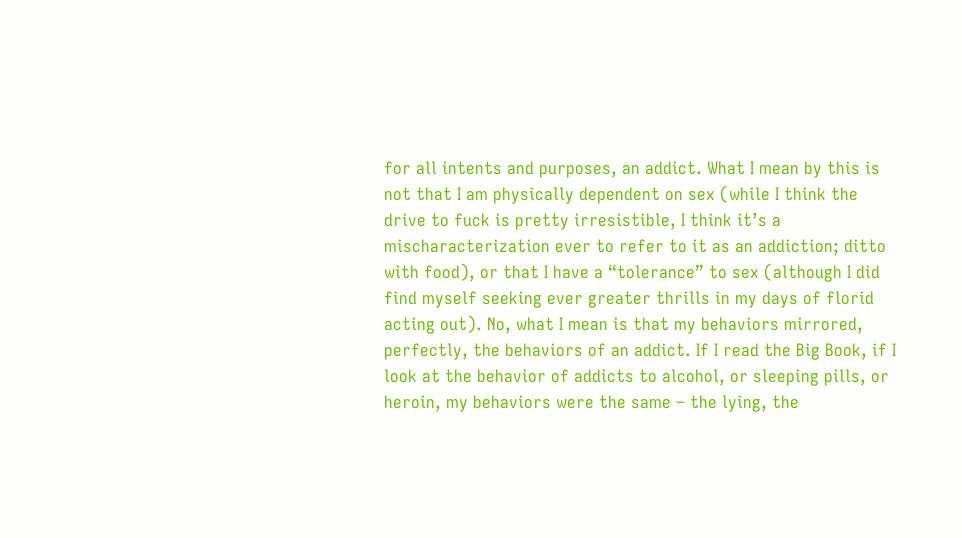for all intents and purposes, an addict. What I mean by this is not that I am physically dependent on sex (while I think the drive to fuck is pretty irresistible, I think it’s a mischaracterization ever to refer to it as an addiction; ditto with food), or that I have a “tolerance” to sex (although I did find myself seeking ever greater thrills in my days of florid acting out). No, what I mean is that my behaviors mirrored, perfectly, the behaviors of an addict. If I read the Big Book, if I look at the behavior of addicts to alcohol, or sleeping pills, or heroin, my behaviors were the same – the lying, the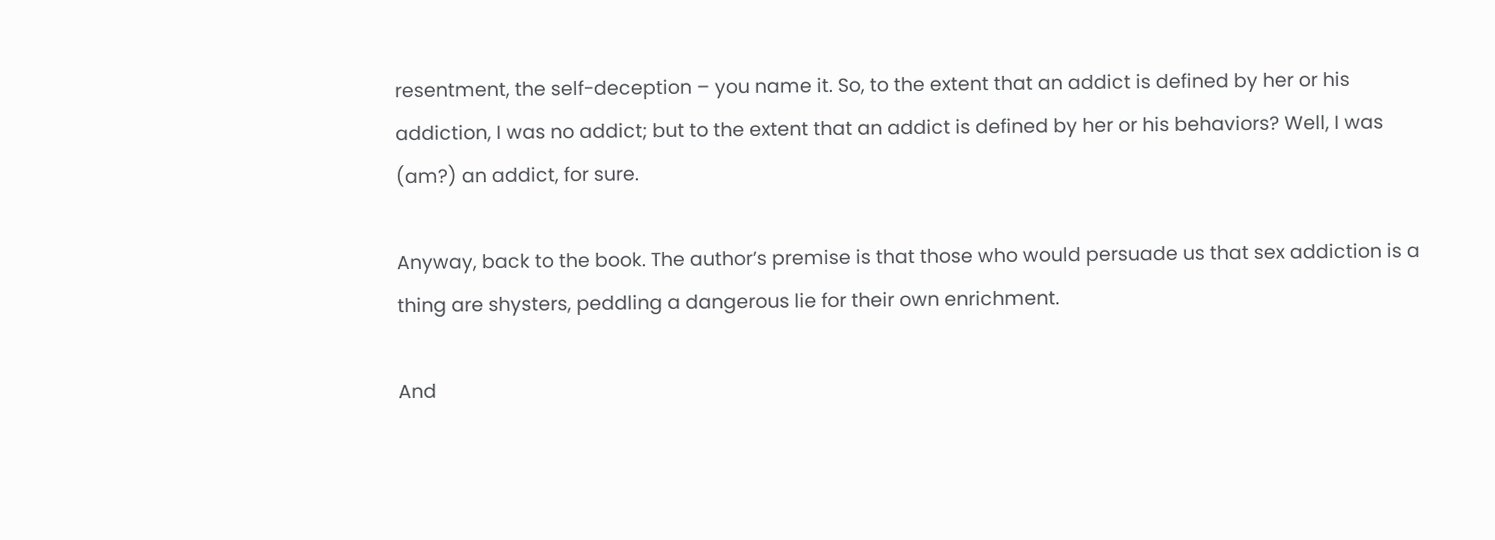resentment, the self-deception – you name it. So, to the extent that an addict is defined by her or his addiction, I was no addict; but to the extent that an addict is defined by her or his behaviors? Well, I was (am?) an addict, for sure.

Anyway, back to the book. The author’s premise is that those who would persuade us that sex addiction is a thing are shysters, peddling a dangerous lie for their own enrichment.

And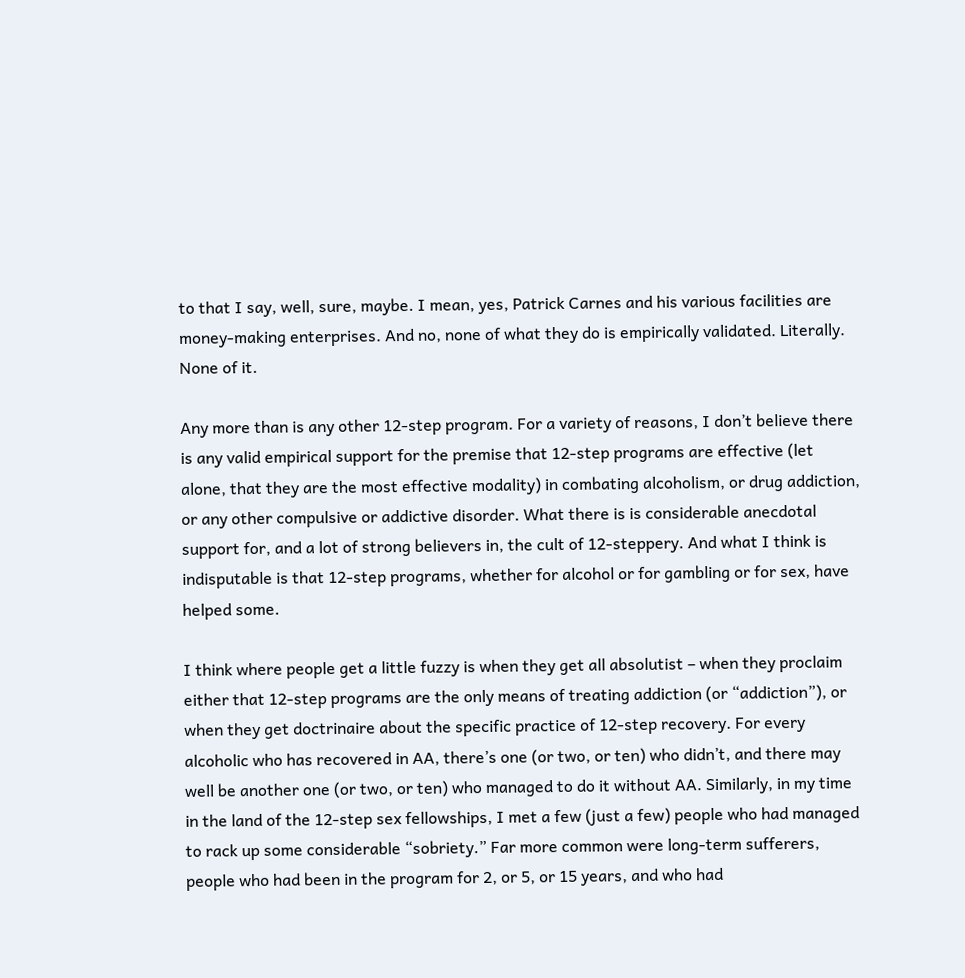to that I say, well, sure, maybe. I mean, yes, Patrick Carnes and his various facilities are money-making enterprises. And no, none of what they do is empirically validated. Literally. None of it.

Any more than is any other 12-step program. For a variety of reasons, I don’t believe there is any valid empirical support for the premise that 12-step programs are effective (let alone, that they are the most effective modality) in combating alcoholism, or drug addiction, or any other compulsive or addictive disorder. What there is is considerable anecdotal support for, and a lot of strong believers in, the cult of 12-steppery. And what I think is indisputable is that 12-step programs, whether for alcohol or for gambling or for sex, have helped some.

I think where people get a little fuzzy is when they get all absolutist – when they proclaim either that 12-step programs are the only means of treating addiction (or “addiction”), or when they get doctrinaire about the specific practice of 12-step recovery. For every alcoholic who has recovered in AA, there’s one (or two, or ten) who didn’t, and there may well be another one (or two, or ten) who managed to do it without AA. Similarly, in my time in the land of the 12-step sex fellowships, I met a few (just a few) people who had managed to rack up some considerable “sobriety.” Far more common were long-term sufferers, people who had been in the program for 2, or 5, or 15 years, and who had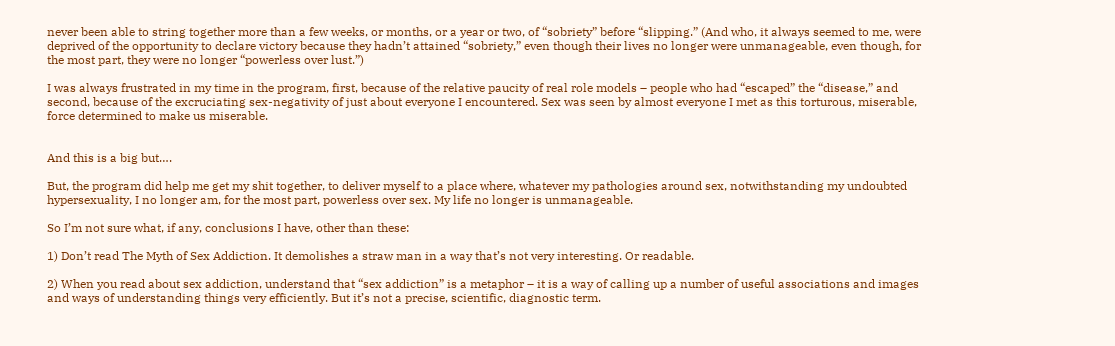never been able to string together more than a few weeks, or months, or a year or two, of “sobriety” before “slipping.” (And who, it always seemed to me, were deprived of the opportunity to declare victory because they hadn’t attained “sobriety,” even though their lives no longer were unmanageable, even though, for the most part, they were no longer “powerless over lust.”)

I was always frustrated in my time in the program, first, because of the relative paucity of real role models – people who had “escaped” the “disease,” and second, because of the excruciating sex-negativity of just about everyone I encountered. Sex was seen by almost everyone I met as this torturous, miserable, force determined to make us miserable.


And this is a big but….

But, the program did help me get my shit together, to deliver myself to a place where, whatever my pathologies around sex, notwithstanding my undoubted hypersexuality, I no longer am, for the most part, powerless over sex. My life no longer is unmanageable.

So I’m not sure what, if any, conclusions I have, other than these:

1) Don’t read The Myth of Sex Addiction. It demolishes a straw man in a way that’s not very interesting. Or readable.

2) When you read about sex addiction, understand that “sex addiction” is a metaphor – it is a way of calling up a number of useful associations and images and ways of understanding things very efficiently. But it’s not a precise, scientific, diagnostic term.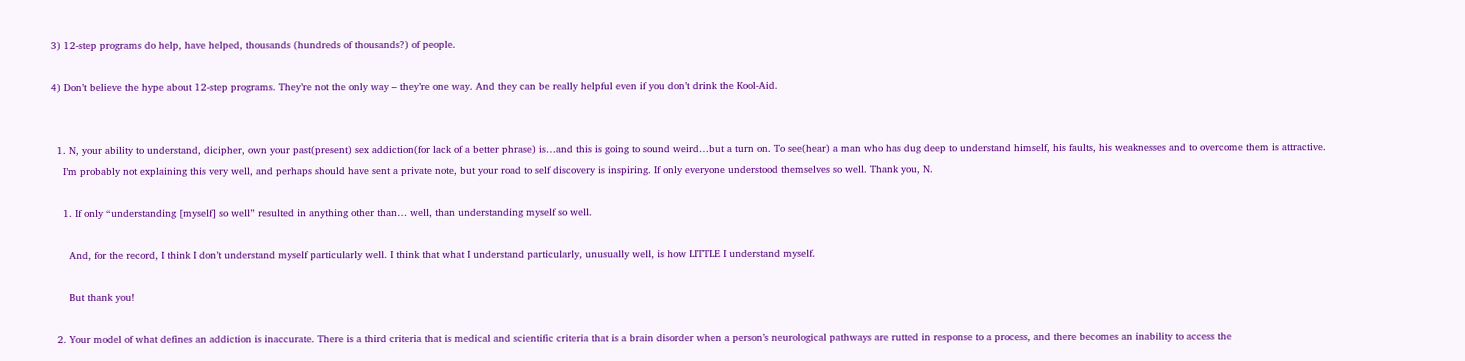3) 12-step programs do help, have helped, thousands (hundreds of thousands?) of people.

4) Don’t believe the hype about 12-step programs. They’re not the only way – they’re one way. And they can be really helpful even if you don’t drink the Kool-Aid.


  1. N, your ability to understand, dicipher, own your past(present) sex addiction(for lack of a better phrase) is…and this is going to sound weird…but a turn on. To see(hear) a man who has dug deep to understand himself, his faults, his weaknesses and to overcome them is attractive.
    I’m probably not explaining this very well, and perhaps should have sent a private note, but your road to self discovery is inspiring. If only everyone understood themselves so well. Thank you, N.

    1. If only “understanding [myself] so well” resulted in anything other than… well, than understanding myself so well.

      And, for the record, I think I don’t understand myself particularly well. I think that what I understand particularly, unusually well, is how LITTLE I understand myself.

      But thank you!

  2. Your model of what defines an addiction is inaccurate. There is a third criteria that is medical and scientific criteria that is a brain disorder when a person’s neurological pathways are rutted in response to a process, and there becomes an inability to access the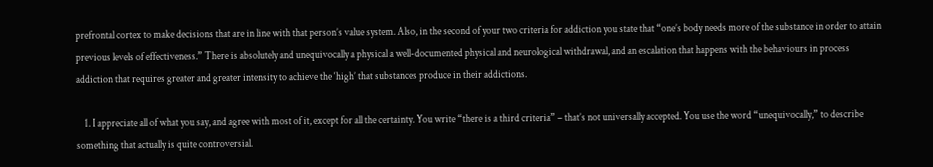prefrontal cortex to make decisions that are in line with that person’s value system. Also, in the second of your two criteria for addiction you state that “one’s body needs more of the substance in order to attain previous levels of effectiveness.” There is absolutely and unequivocally a physical a well-documented physical and neurological withdrawal, and an escalation that happens with the behaviours in process addiction that requires greater and greater intensity to achieve the ‘high’ that substances produce in their addictions.

    1. I appreciate all of what you say, and agree with most of it, except for all the certainty. You write “there is a third criteria” – that’s not universally accepted. You use the word “unequivocally,” to describe something that actually is quite controversial.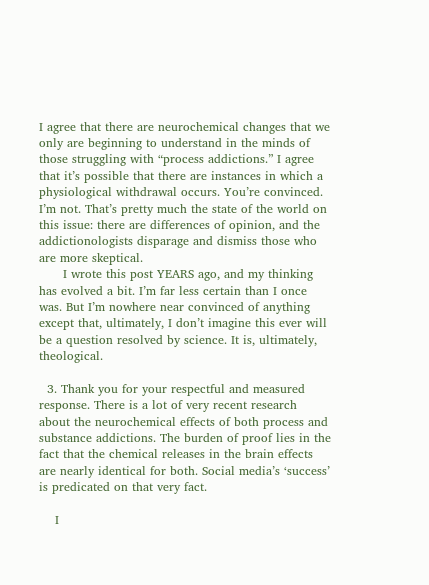I agree that there are neurochemical changes that we only are beginning to understand in the minds of those struggling with “process addictions.” I agree that it’s possible that there are instances in which a physiological withdrawal occurs. You’re convinced. I’m not. That’s pretty much the state of the world on this issue: there are differences of opinion, and the addictionologists disparage and dismiss those who are more skeptical.
      I wrote this post YEARS ago, and my thinking has evolved a bit. I’m far less certain than I once was. But I’m nowhere near convinced of anything except that, ultimately, I don’t imagine this ever will be a question resolved by science. It is, ultimately, theological.

  3. Thank you for your respectful and measured response. There is a lot of very recent research about the neurochemical effects of both process and substance addictions. The burden of proof lies in the fact that the chemical releases in the brain effects are nearly identical for both. Social media’s ‘success’ is predicated on that very fact.

    I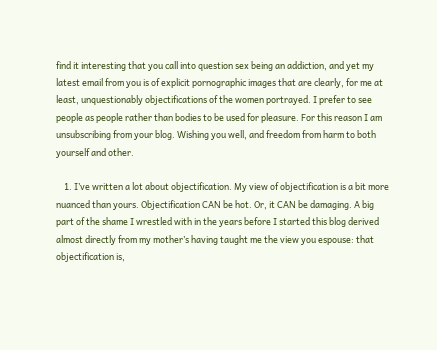find it interesting that you call into question sex being an addiction, and yet my latest email from you is of explicit pornographic images that are clearly, for me at least, unquestionably objectifications of the women portrayed. I prefer to see people as people rather than bodies to be used for pleasure. For this reason I am unsubscribing from your blog. Wishing you well, and freedom from harm to both yourself and other.

    1. I’ve written a lot about objectification. My view of objectification is a bit more nuanced than yours. Objectification CAN be hot. Or, it CAN be damaging. A big part of the shame I wrestled with in the years before I started this blog derived almost directly from my mother’s having taught me the view you espouse: that objectification is,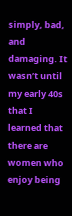simply, bad, and damaging. It wasn’t until my early 40s that I learned that there are women who enjoy being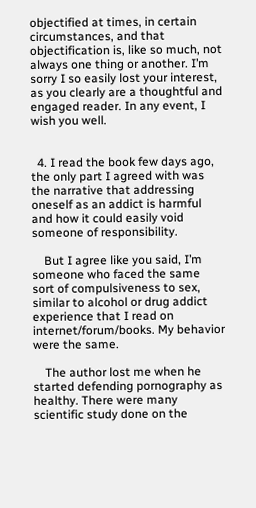objectified at times, in certain circumstances, and that objectification is, like so much, not always one thing or another. I’m sorry I so easily lost your interest, as you clearly are a thoughtful and engaged reader. In any event, I wish you well.


  4. I read the book few days ago, the only part I agreed with was the narrative that addressing oneself as an addict is harmful and how it could easily void someone of responsibility.

    But I agree like you said, I’m someone who faced the same sort of compulsiveness to sex, similar to alcohol or drug addict experience that I read on internet/forum/books. My behavior were the same.

    The author lost me when he started defending pornography as healthy. There were many scientific study done on the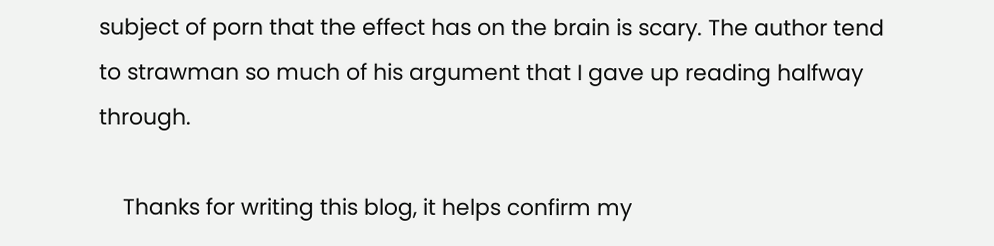subject of porn that the effect has on the brain is scary. The author tend to strawman so much of his argument that I gave up reading halfway through.

    Thanks for writing this blog, it helps confirm my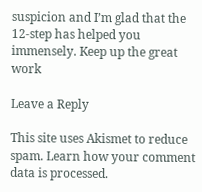suspicion and I’m glad that the 12-step has helped you immensely. Keep up the great work

Leave a Reply

This site uses Akismet to reduce spam. Learn how your comment data is processed.